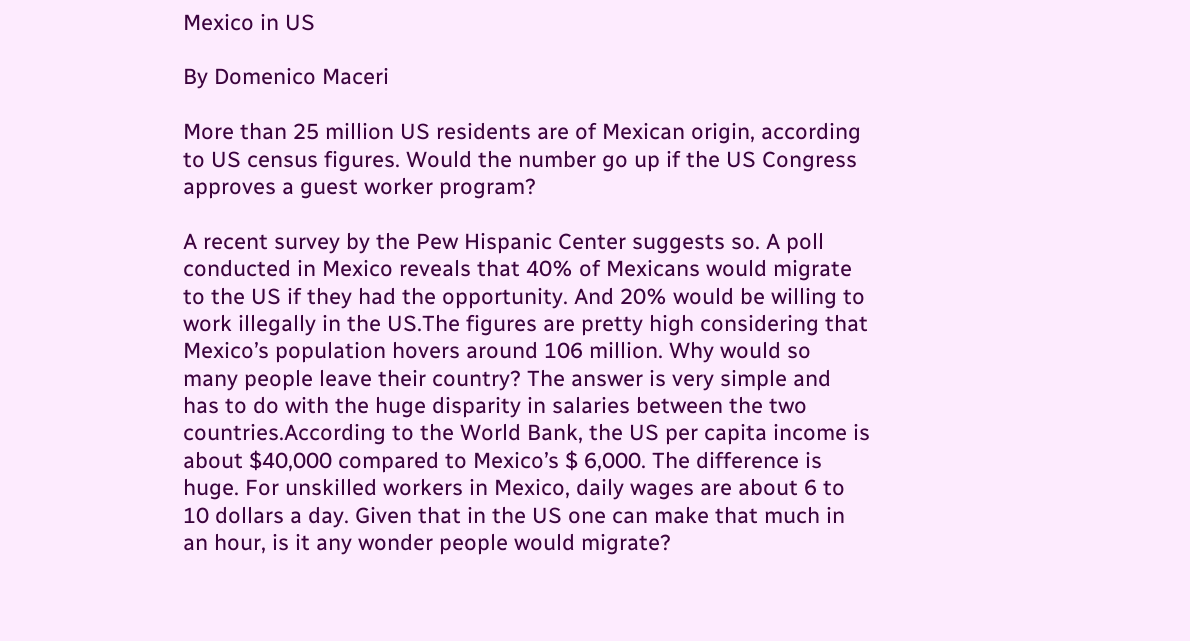Mexico in US

By Domenico Maceri

More than 25 million US residents are of Mexican origin, according to US census figures. Would the number go up if the US Congress approves a guest worker program?

A recent survey by the Pew Hispanic Center suggests so. A poll conducted in Mexico reveals that 40% of Mexicans would migrate to the US if they had the opportunity. And 20% would be willing to work illegally in the US.The figures are pretty high considering that Mexico’s population hovers around 106 million. Why would so many people leave their country? The answer is very simple and has to do with the huge disparity in salaries between the two countries.According to the World Bank, the US per capita income is about $40,000 compared to Mexico’s $ 6,000. The difference is huge. For unskilled workers in Mexico, daily wages are about 6 to 10 dollars a day. Given that in the US one can make that much in an hour, is it any wonder people would migrate?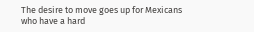The desire to move goes up for Mexicans who have a hard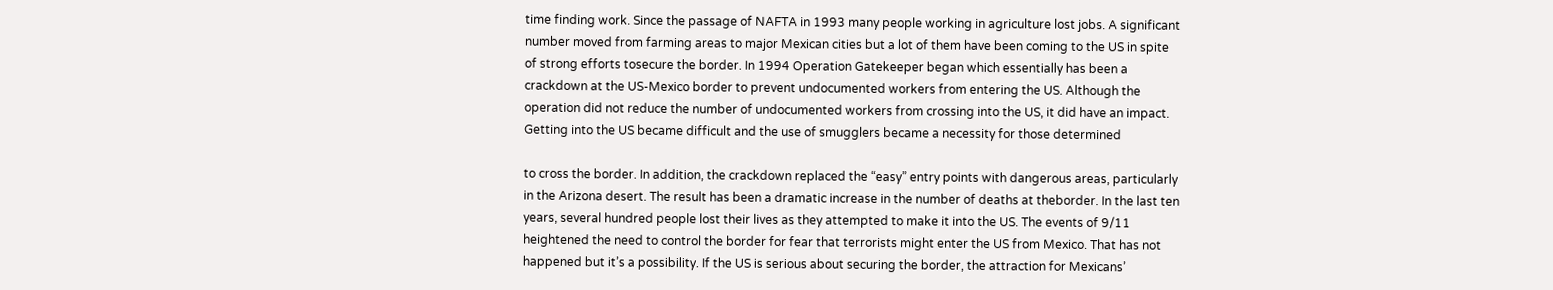time finding work. Since the passage of NAFTA in 1993 many people working in agriculture lost jobs. A significant number moved from farming areas to major Mexican cities but a lot of them have been coming to the US in spite of strong efforts tosecure the border. In 1994 Operation Gatekeeper began which essentially has been a crackdown at the US-Mexico border to prevent undocumented workers from entering the US. Although the operation did not reduce the number of undocumented workers from crossing into the US, it did have an impact. Getting into the US became difficult and the use of smugglers became a necessity for those determined

to cross the border. In addition, the crackdown replaced the “easy” entry points with dangerous areas, particularly in the Arizona desert. The result has been a dramatic increase in the number of deaths at theborder. In the last ten years, several hundred people lost their lives as they attempted to make it into the US. The events of 9/11 heightened the need to control the border for fear that terrorists might enter the US from Mexico. That has not happened but it’s a possibility. If the US is serious about securing the border, the attraction for Mexicans’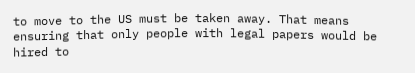to move to the US must be taken away. That means ensuring that only people with legal papers would be hired to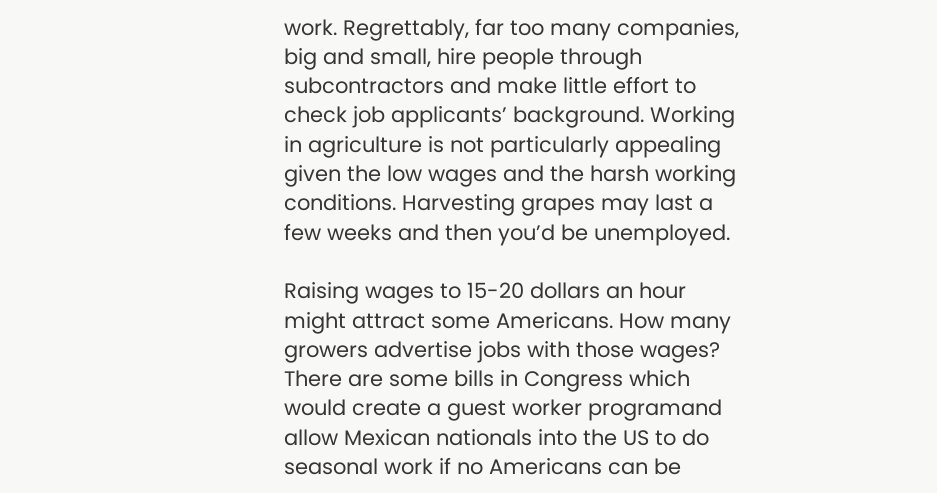work. Regrettably, far too many companies, big and small, hire people through subcontractors and make little effort to check job applicants’ background. Working in agriculture is not particularly appealing given the low wages and the harsh working conditions. Harvesting grapes may last a few weeks and then you’d be unemployed.

Raising wages to 15-20 dollars an hour might attract some Americans. How many growers advertise jobs with those wages? There are some bills in Congress which would create a guest worker programand allow Mexican nationals into the US to do seasonal work if no Americans can be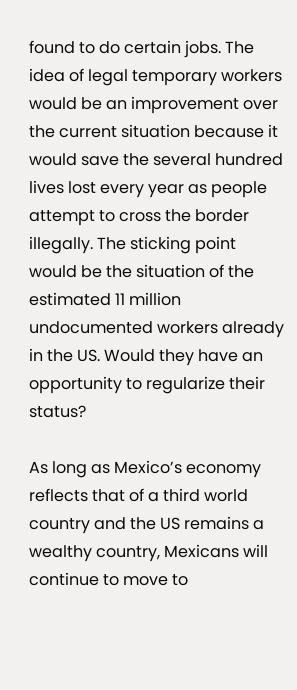found to do certain jobs. The idea of legal temporary workers would be an improvement over the current situation because it would save the several hundred lives lost every year as people attempt to cross the border illegally. The sticking point would be the situation of the estimated 11 million undocumented workers already in the US. Would they have an opportunity to regularize their status?

As long as Mexico’s economy reflects that of a third world country and the US remains a wealthy country, Mexicans will continue to move to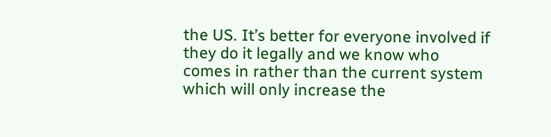the US. It’s better for everyone involved if they do it legally and we know who comes in rather than the current system which will only increase the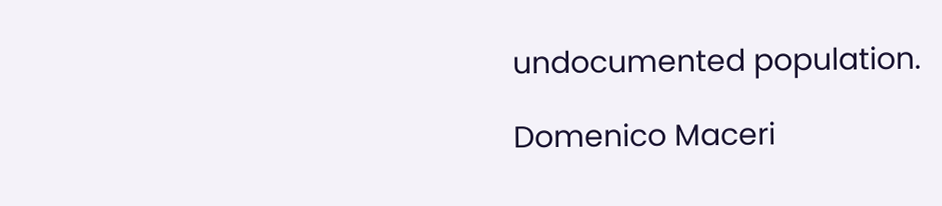undocumented population.

Domenico Maceri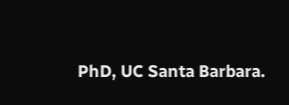PhD, UC Santa Barbara.